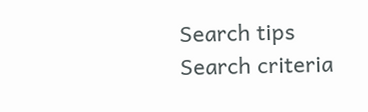Search tips
Search criteria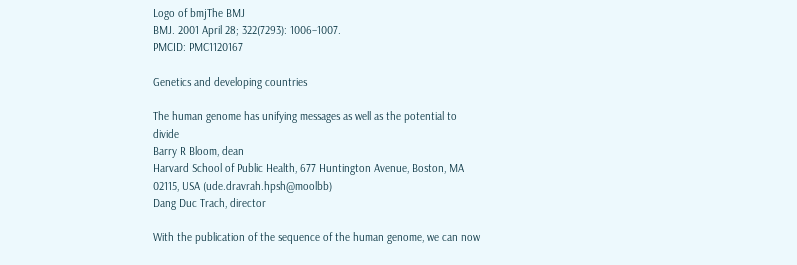Logo of bmjThe BMJ
BMJ. 2001 April 28; 322(7293): 1006–1007.
PMCID: PMC1120167

Genetics and developing countries

The human genome has unifying messages as well as the potential to divide
Barry R Bloom, dean
Harvard School of Public Health, 677 Huntington Avenue, Boston, MA 02115, USA (ude.dravrah.hpsh@moolbb)
Dang Duc Trach, director

With the publication of the sequence of the human genome, we can now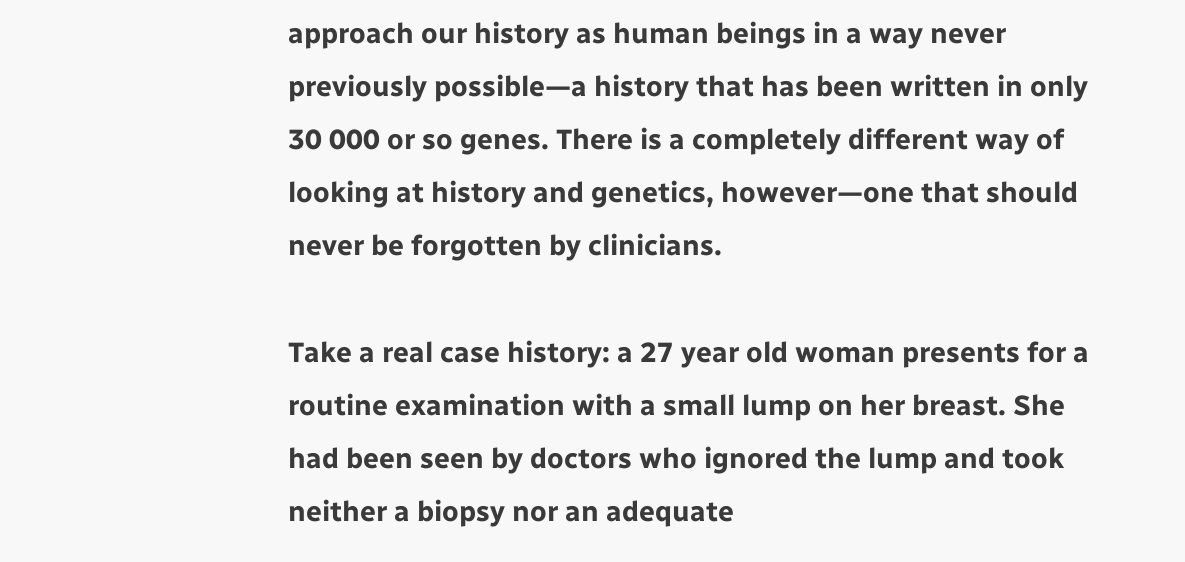approach our history as human beings in a way never previously possible—a history that has been written in only 30 000 or so genes. There is a completely different way of looking at history and genetics, however—one that should never be forgotten by clinicians.

Take a real case history: a 27 year old woman presents for a routine examination with a small lump on her breast. She had been seen by doctors who ignored the lump and took neither a biopsy nor an adequate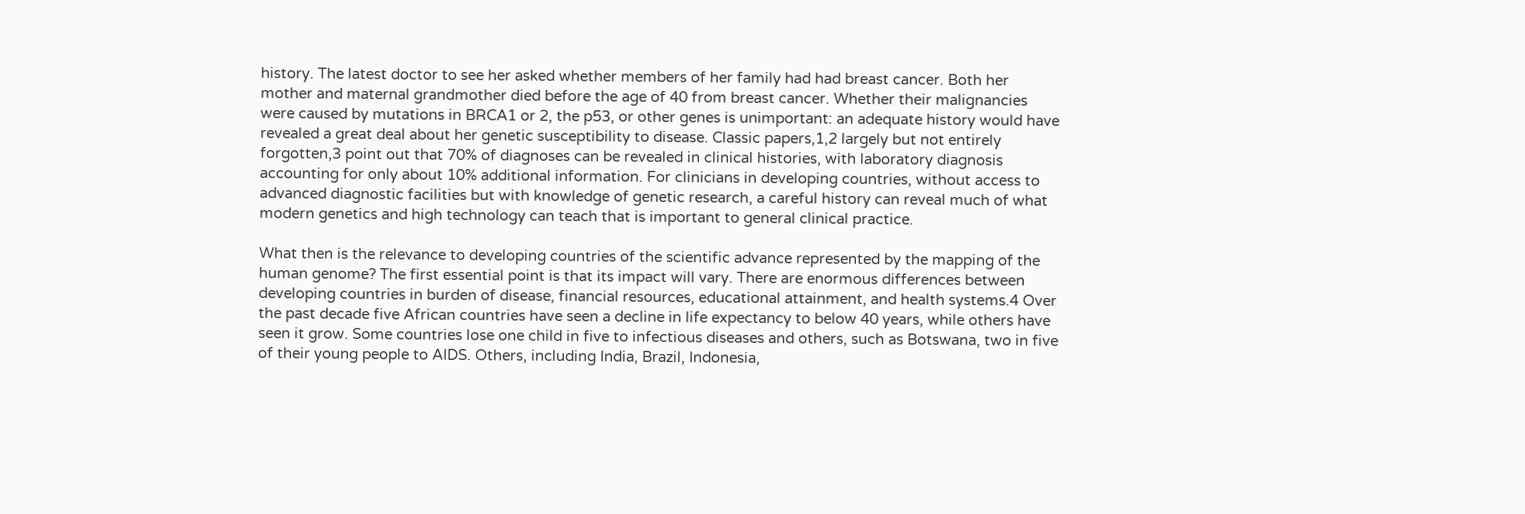history. The latest doctor to see her asked whether members of her family had had breast cancer. Both her mother and maternal grandmother died before the age of 40 from breast cancer. Whether their malignancies were caused by mutations in BRCA1 or 2, the p53, or other genes is unimportant: an adequate history would have revealed a great deal about her genetic susceptibility to disease. Classic papers,1,2 largely but not entirely forgotten,3 point out that 70% of diagnoses can be revealed in clinical histories, with laboratory diagnosis accounting for only about 10% additional information. For clinicians in developing countries, without access to advanced diagnostic facilities but with knowledge of genetic research, a careful history can reveal much of what modern genetics and high technology can teach that is important to general clinical practice.

What then is the relevance to developing countries of the scientific advance represented by the mapping of the human genome? The first essential point is that its impact will vary. There are enormous differences between developing countries in burden of disease, financial resources, educational attainment, and health systems.4 Over the past decade five African countries have seen a decline in life expectancy to below 40 years, while others have seen it grow. Some countries lose one child in five to infectious diseases and others, such as Botswana, two in five of their young people to AIDS. Others, including India, Brazil, Indonesia,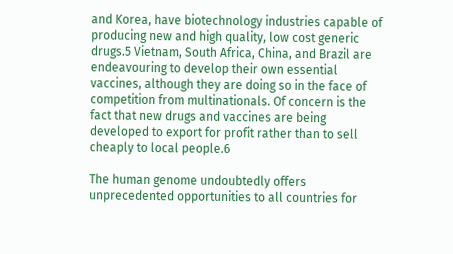and Korea, have biotechnology industries capable of producing new and high quality, low cost generic drugs.5 Vietnam, South Africa, China, and Brazil are endeavouring to develop their own essential vaccines, although they are doing so in the face of competition from multinationals. Of concern is the fact that new drugs and vaccines are being developed to export for profit rather than to sell cheaply to local people.6

The human genome undoubtedly offers unprecedented opportunities to all countries for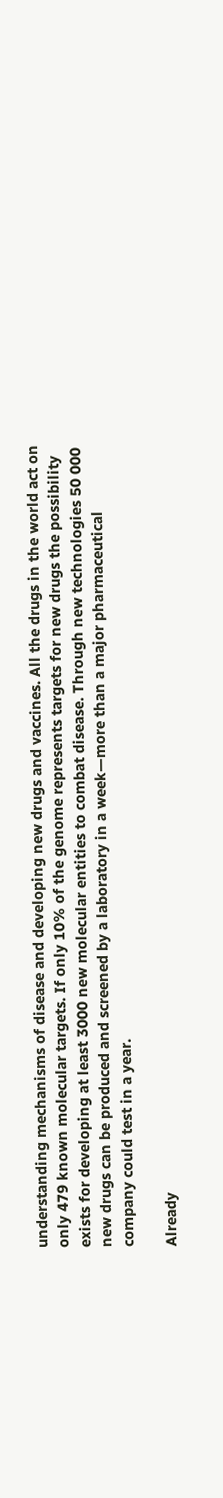understanding mechanisms of disease and developing new drugs and vaccines. All the drugs in the world act on only 479 known molecular targets. If only 10% of the genome represents targets for new drugs the possibility exists for developing at least 3000 new molecular entities to combat disease. Through new technologies 50 000 new drugs can be produced and screened by a laboratory in a week—more than a major pharmaceutical company could test in a year.

Already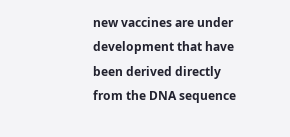new vaccines are under development that have been derived directly from the DNA sequence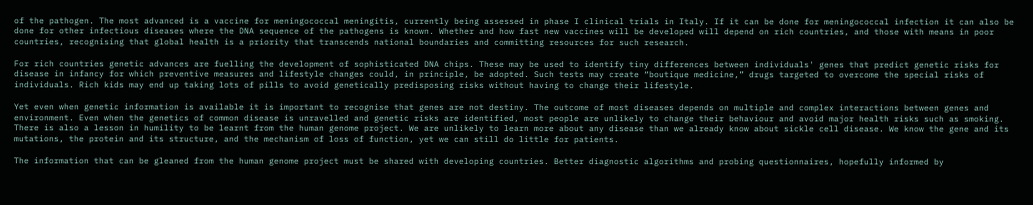of the pathogen. The most advanced is a vaccine for meningococcal meningitis, currently being assessed in phase I clinical trials in Italy. If it can be done for meningococcal infection it can also be done for other infectious diseases where the DNA sequence of the pathogens is known. Whether and how fast new vaccines will be developed will depend on rich countries, and those with means in poor countries, recognising that global health is a priority that transcends national boundaries and committing resources for such research.

For rich countries genetic advances are fuelling the development of sophisticated DNA chips. These may be used to identify tiny differences between individuals' genes that predict genetic risks for disease in infancy for which preventive measures and lifestyle changes could, in principle, be adopted. Such tests may create “boutique medicine,” drugs targeted to overcome the special risks of individuals. Rich kids may end up taking lots of pills to avoid genetically predisposing risks without having to change their lifestyle.

Yet even when genetic information is available it is important to recognise that genes are not destiny. The outcome of most diseases depends on multiple and complex interactions between genes and environment. Even when the genetics of common disease is unravelled and genetic risks are identified, most people are unlikely to change their behaviour and avoid major health risks such as smoking. There is also a lesson in humility to be learnt from the human genome project. We are unlikely to learn more about any disease than we already know about sickle cell disease. We know the gene and its mutations, the protein and its structure, and the mechanism of loss of function, yet we can still do little for patients.

The information that can be gleaned from the human genome project must be shared with developing countries. Better diagnostic algorithms and probing questionnaires, hopefully informed by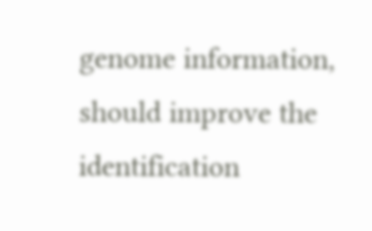genome information, should improve the identification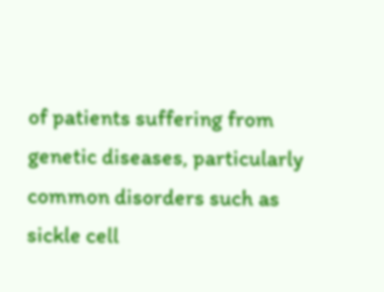of patients suffering from genetic diseases, particularly common disorders such as sickle cell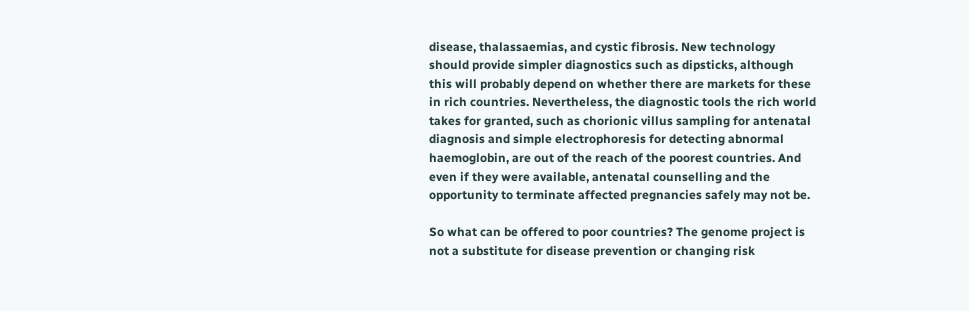disease, thalassaemias, and cystic fibrosis. New technology should provide simpler diagnostics such as dipsticks, although this will probably depend on whether there are markets for these in rich countries. Nevertheless, the diagnostic tools the rich world takes for granted, such as chorionic villus sampling for antenatal diagnosis and simple electrophoresis for detecting abnormal haemoglobin, are out of the reach of the poorest countries. And even if they were available, antenatal counselling and the opportunity to terminate affected pregnancies safely may not be.

So what can be offered to poor countries? The genome project is not a substitute for disease prevention or changing risk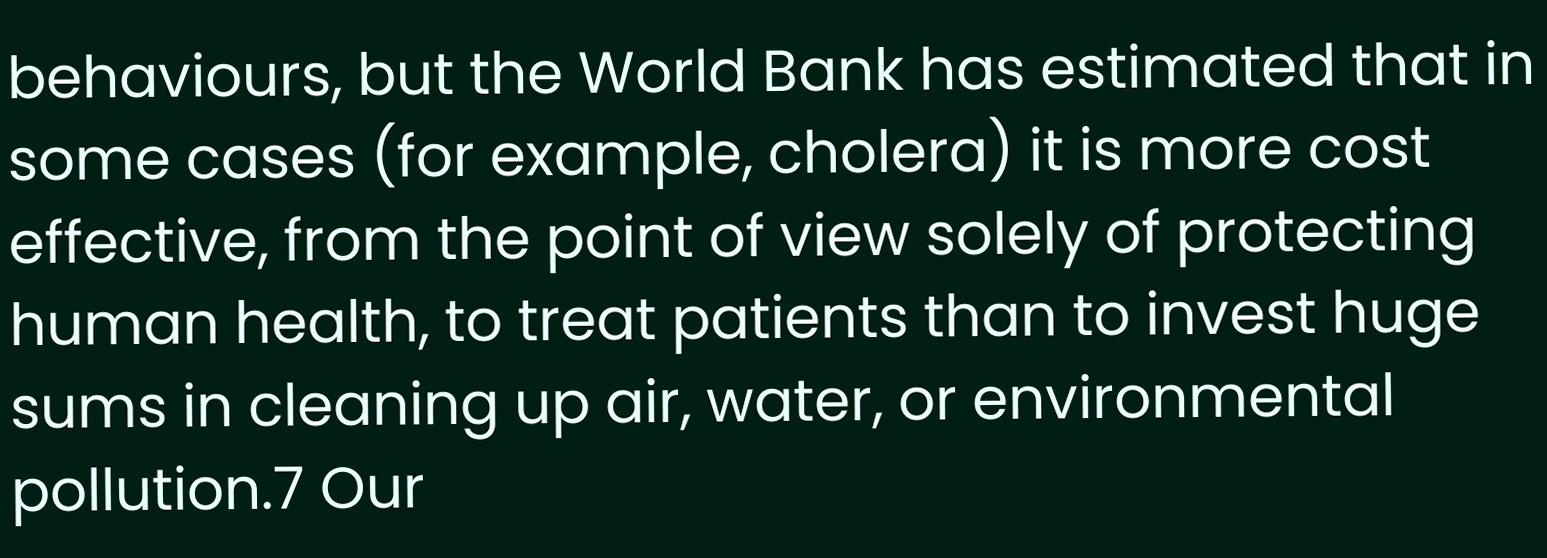behaviours, but the World Bank has estimated that in some cases (for example, cholera) it is more cost effective, from the point of view solely of protecting human health, to treat patients than to invest huge sums in cleaning up air, water, or environmental pollution.7 Our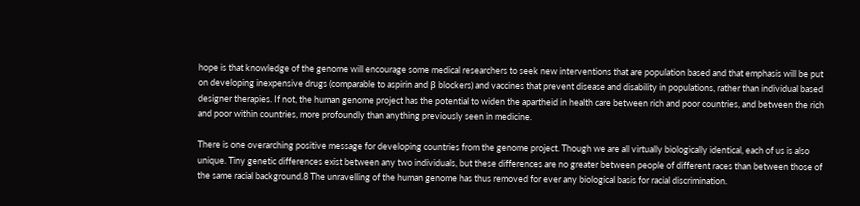hope is that knowledge of the genome will encourage some medical researchers to seek new interventions that are population based and that emphasis will be put on developing inexpensive drugs (comparable to aspirin and β blockers) and vaccines that prevent disease and disability in populations, rather than individual based designer therapies. If not, the human genome project has the potential to widen the apartheid in health care between rich and poor countries, and between the rich and poor within countries, more profoundly than anything previously seen in medicine.

There is one overarching positive message for developing countries from the genome project. Though we are all virtually biologically identical, each of us is also unique. Tiny genetic differences exist between any two individuals, but these differences are no greater between people of different races than between those of the same racial background.8 The unravelling of the human genome has thus removed for ever any biological basis for racial discrimination.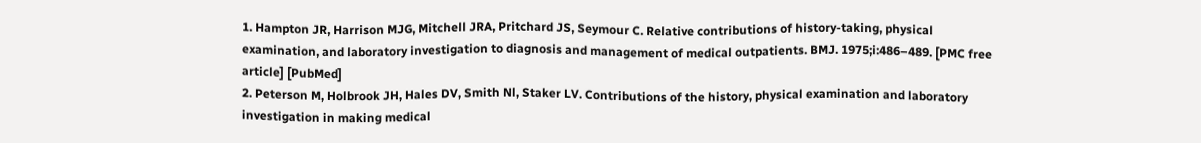1. Hampton JR, Harrison MJG, Mitchell JRA, Pritchard JS, Seymour C. Relative contributions of history-taking, physical examination, and laboratory investigation to diagnosis and management of medical outpatients. BMJ. 1975;i:486–489. [PMC free article] [PubMed]
2. Peterson M, Holbrook JH, Hales DV, Smith Nl, Staker LV. Contributions of the history, physical examination and laboratory investigation in making medical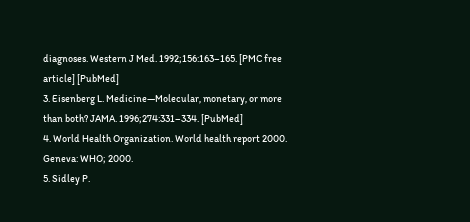diagnoses. Western J Med. 1992;156:163–165. [PMC free article] [PubMed]
3. Eisenberg L. Medicine—Molecular, monetary, or more than both? JAMA. 1996;274:331–334. [PubMed]
4. World Health Organization. World health report 2000. Geneva: WHO; 2000.
5. Sidley P.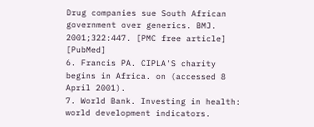Drug companies sue South African government over generics. BMJ. 2001;322:447. [PMC free article] [PubMed]
6. Francis PA. CIPLA'S charity begins in Africa. on (accessed 8 April 2001).
7. World Bank. Investing in health: world development indicators.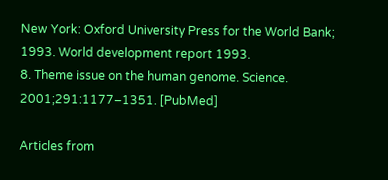New York: Oxford University Press for the World Bank; 1993. World development report 1993.
8. Theme issue on the human genome. Science. 2001;291:1177–1351. [PubMed]

Articles from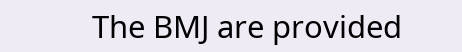The BMJ are provided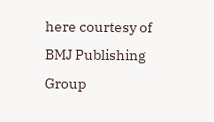here courtesy of BMJ Publishing Group